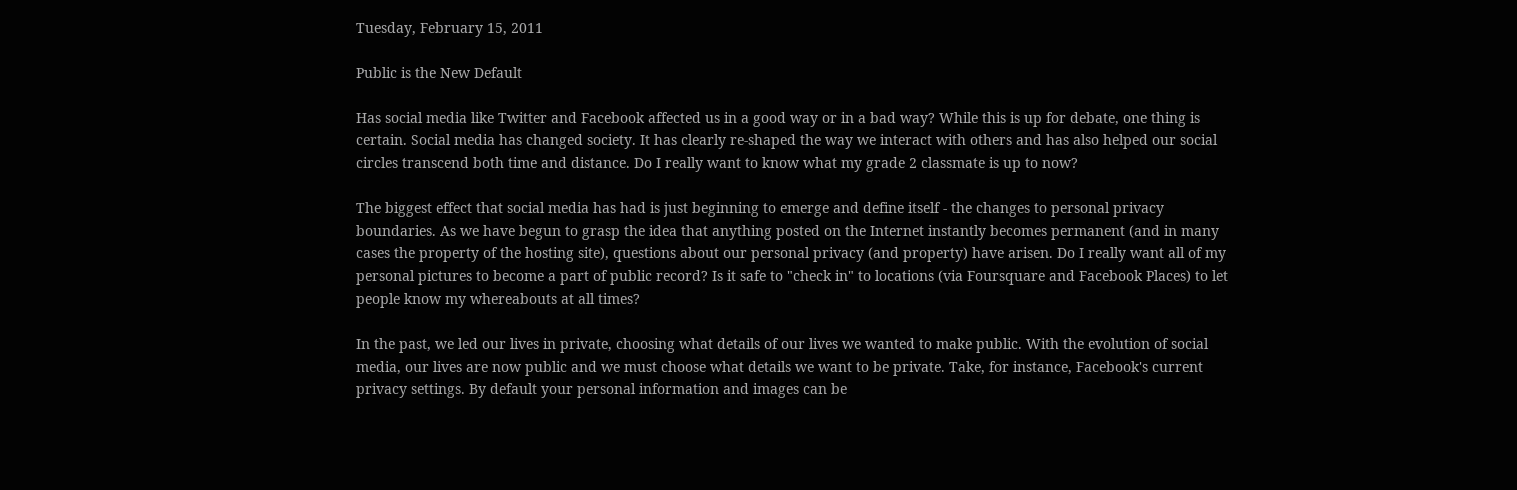Tuesday, February 15, 2011

Public is the New Default

Has social media like Twitter and Facebook affected us in a good way or in a bad way? While this is up for debate, one thing is certain. Social media has changed society. It has clearly re-shaped the way we interact with others and has also helped our social circles transcend both time and distance. Do I really want to know what my grade 2 classmate is up to now?

The biggest effect that social media has had is just beginning to emerge and define itself - the changes to personal privacy boundaries. As we have begun to grasp the idea that anything posted on the Internet instantly becomes permanent (and in many cases the property of the hosting site), questions about our personal privacy (and property) have arisen. Do I really want all of my personal pictures to become a part of public record? Is it safe to "check in" to locations (via Foursquare and Facebook Places) to let people know my whereabouts at all times?

In the past, we led our lives in private, choosing what details of our lives we wanted to make public. With the evolution of social media, our lives are now public and we must choose what details we want to be private. Take, for instance, Facebook's current privacy settings. By default your personal information and images can be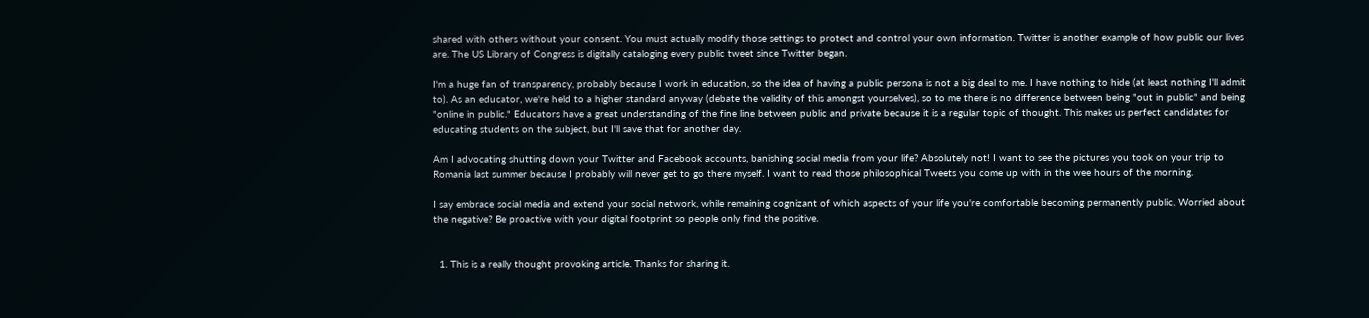shared with others without your consent. You must actually modify those settings to protect and control your own information. Twitter is another example of how public our lives are. The US Library of Congress is digitally cataloging every public tweet since Twitter began.

I'm a huge fan of transparency, probably because I work in education, so the idea of having a public persona is not a big deal to me. I have nothing to hide (at least nothing I'll admit to). As an educator, we're held to a higher standard anyway (debate the validity of this amongst yourselves), so to me there is no difference between being "out in public" and being "online in public." Educators have a great understanding of the fine line between public and private because it is a regular topic of thought. This makes us perfect candidates for educating students on the subject, but I'll save that for another day.

Am I advocating shutting down your Twitter and Facebook accounts, banishing social media from your life? Absolutely not! I want to see the pictures you took on your trip to Romania last summer because I probably will never get to go there myself. I want to read those philosophical Tweets you come up with in the wee hours of the morning.

I say embrace social media and extend your social network, while remaining cognizant of which aspects of your life you're comfortable becoming permanently public. Worried about the negative? Be proactive with your digital footprint so people only find the positive.


  1. This is a really thought provoking article. Thanks for sharing it.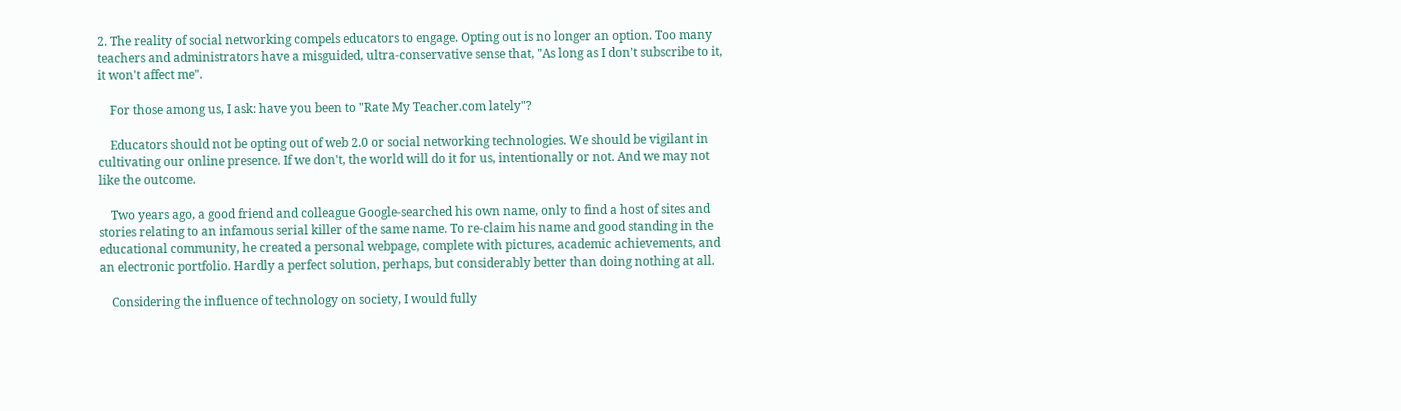2. The reality of social networking compels educators to engage. Opting out is no longer an option. Too many teachers and administrators have a misguided, ultra-conservative sense that, "As long as I don't subscribe to it, it won't affect me".

    For those among us, I ask: have you been to "Rate My Teacher.com lately"?

    Educators should not be opting out of web 2.0 or social networking technologies. We should be vigilant in cultivating our online presence. If we don't, the world will do it for us, intentionally or not. And we may not like the outcome.

    Two years ago, a good friend and colleague Google-searched his own name, only to find a host of sites and stories relating to an infamous serial killer of the same name. To re-claim his name and good standing in the educational community, he created a personal webpage, complete with pictures, academic achievements, and an electronic portfolio. Hardly a perfect solution, perhaps, but considerably better than doing nothing at all.

    Considering the influence of technology on society, I would fully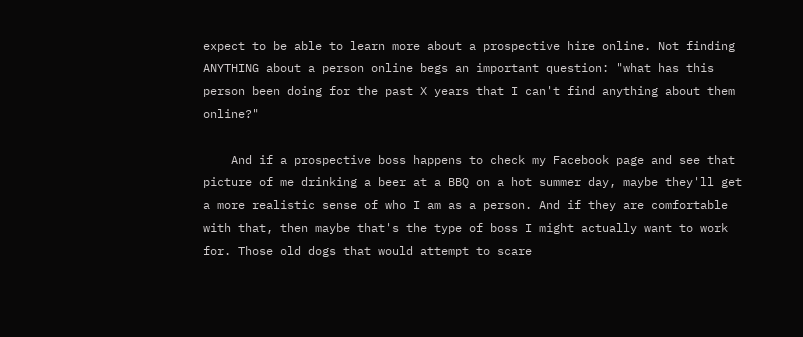expect to be able to learn more about a prospective hire online. Not finding ANYTHING about a person online begs an important question: "what has this person been doing for the past X years that I can't find anything about them online?"

    And if a prospective boss happens to check my Facebook page and see that picture of me drinking a beer at a BBQ on a hot summer day, maybe they'll get a more realistic sense of who I am as a person. And if they are comfortable with that, then maybe that's the type of boss I might actually want to work for. Those old dogs that would attempt to scare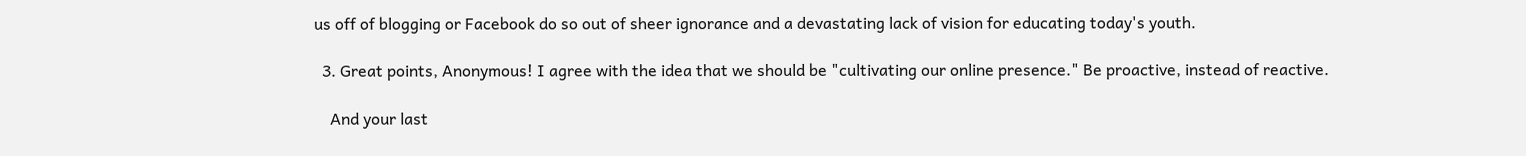us off of blogging or Facebook do so out of sheer ignorance and a devastating lack of vision for educating today's youth.

  3. Great points, Anonymous! I agree with the idea that we should be "cultivating our online presence." Be proactive, instead of reactive.

    And your last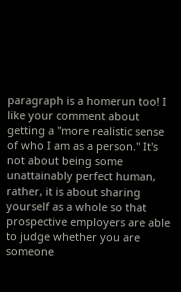paragraph is a homerun too! I like your comment about getting a "more realistic sense of who I am as a person." It's not about being some unattainably perfect human, rather, it is about sharing yourself as a whole so that prospective employers are able to judge whether you are someone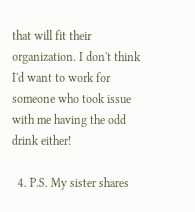that will fit their organization. I don't think I'd want to work for someone who took issue with me having the odd drink either!

  4. P.S. My sister shares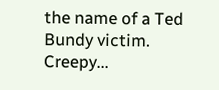the name of a Ted Bundy victim. Creepy...